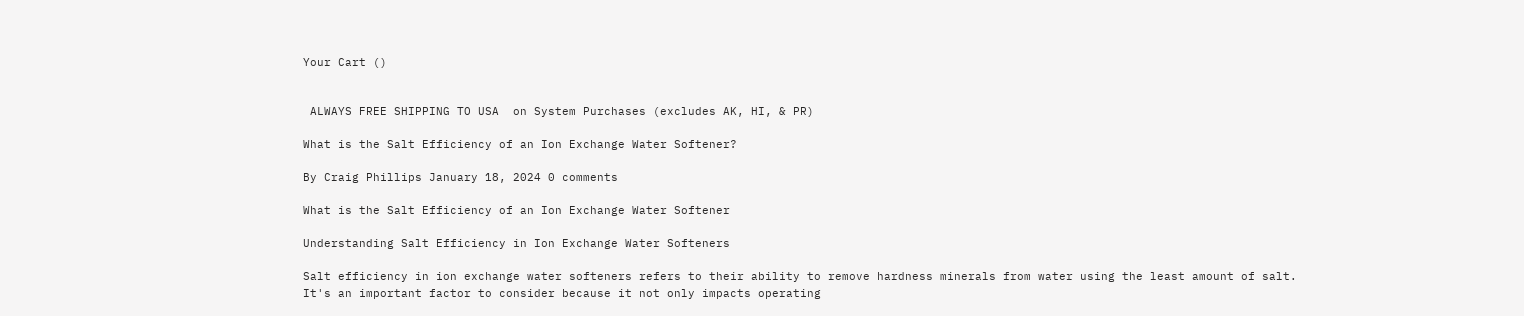Your Cart ()


 ALWAYS FREE SHIPPING TO USA  on System Purchases (excludes AK, HI, & PR)

What is the Salt Efficiency of an Ion Exchange Water Softener?

By Craig Phillips January 18, 2024 0 comments

What is the Salt Efficiency of an Ion Exchange Water Softener

Understanding Salt Efficiency in Ion Exchange Water Softeners

Salt efficiency in ion exchange water softeners refers to their ability to remove hardness minerals from water using the least amount of salt. It's an important factor to consider because it not only impacts operating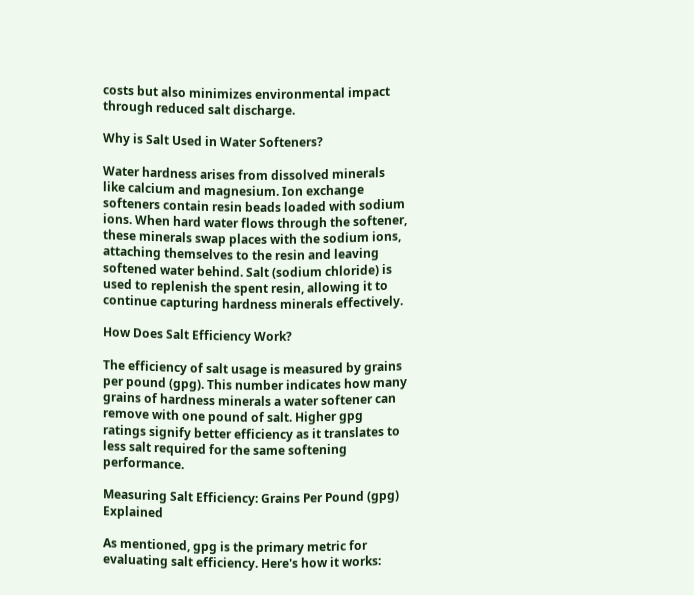costs but also minimizes environmental impact through reduced salt discharge.

Why is Salt Used in Water Softeners?

Water hardness arises from dissolved minerals like calcium and magnesium. Ion exchange softeners contain resin beads loaded with sodium ions. When hard water flows through the softener, these minerals swap places with the sodium ions, attaching themselves to the resin and leaving softened water behind. Salt (sodium chloride) is used to replenish the spent resin, allowing it to continue capturing hardness minerals effectively.

How Does Salt Efficiency Work?

The efficiency of salt usage is measured by grains per pound (gpg). This number indicates how many grains of hardness minerals a water softener can remove with one pound of salt. Higher gpg ratings signify better efficiency as it translates to less salt required for the same softening performance.

Measuring Salt Efficiency: Grains Per Pound (gpg) Explained

As mentioned, gpg is the primary metric for evaluating salt efficiency. Here's how it works: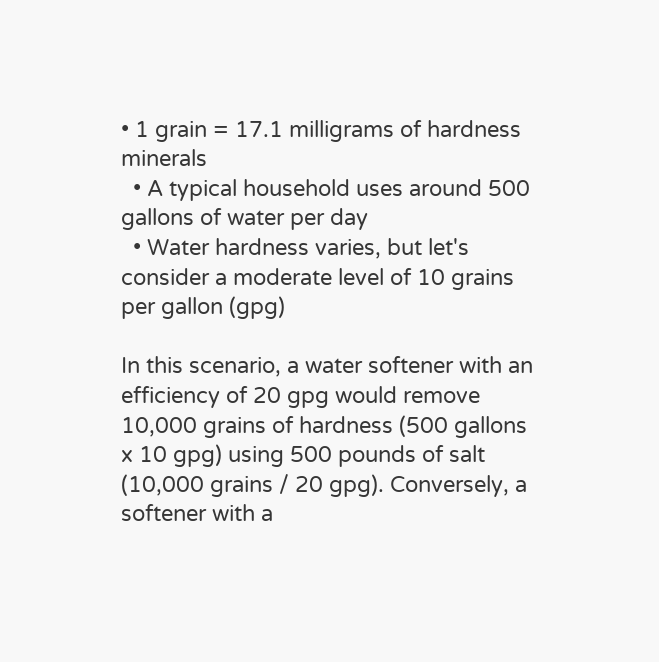• 1 grain = 17.1 milligrams of hardness minerals
  • A typical household uses around 500 gallons of water per day
  • Water hardness varies, but let's consider a moderate level of 10 grains per gallon (gpg)

In this scenario, a water softener with an efficiency of 20 gpg would remove 10,000 grains of hardness (500 gallons x 10 gpg) using 500 pounds of salt (10,000 grains / 20 gpg). Conversely, a softener with a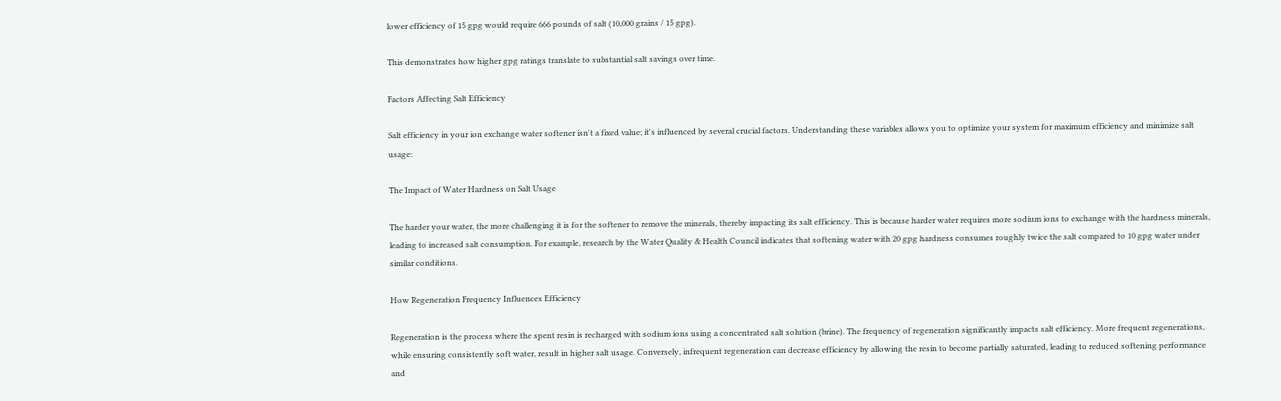lower efficiency of 15 gpg would require 666 pounds of salt (10,000 grains / 15 gpg).

This demonstrates how higher gpg ratings translate to substantial salt savings over time.

Factors Affecting Salt Efficiency

Salt efficiency in your ion exchange water softener isn't a fixed value; it's influenced by several crucial factors. Understanding these variables allows you to optimize your system for maximum efficiency and minimize salt usage:

The Impact of Water Hardness on Salt Usage

The harder your water, the more challenging it is for the softener to remove the minerals, thereby impacting its salt efficiency. This is because harder water requires more sodium ions to exchange with the hardness minerals, leading to increased salt consumption. For example, research by the Water Quality & Health Council indicates that softening water with 20 gpg hardness consumes roughly twice the salt compared to 10 gpg water under similar conditions.

How Regeneration Frequency Influences Efficiency

Regeneration is the process where the spent resin is recharged with sodium ions using a concentrated salt solution (brine). The frequency of regeneration significantly impacts salt efficiency. More frequent regenerations, while ensuring consistently soft water, result in higher salt usage. Conversely, infrequent regeneration can decrease efficiency by allowing the resin to become partially saturated, leading to reduced softening performance and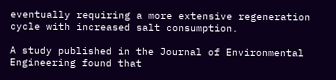eventually requiring a more extensive regeneration cycle with increased salt consumption.

A study published in the Journal of Environmental Engineering found that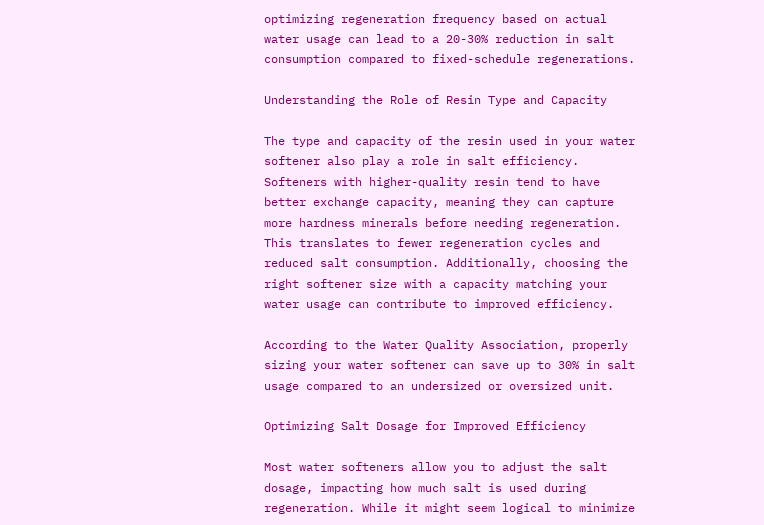optimizing regeneration frequency based on actual water usage can lead to a 20-30% reduction in salt consumption compared to fixed-schedule regenerations.

Understanding the Role of Resin Type and Capacity

The type and capacity of the resin used in your water softener also play a role in salt efficiency. Softeners with higher-quality resin tend to have better exchange capacity, meaning they can capture more hardness minerals before needing regeneration. This translates to fewer regeneration cycles and reduced salt consumption. Additionally, choosing the right softener size with a capacity matching your water usage can contribute to improved efficiency.

According to the Water Quality Association, properly sizing your water softener can save up to 30% in salt usage compared to an undersized or oversized unit.

Optimizing Salt Dosage for Improved Efficiency

Most water softeners allow you to adjust the salt dosage, impacting how much salt is used during regeneration. While it might seem logical to minimize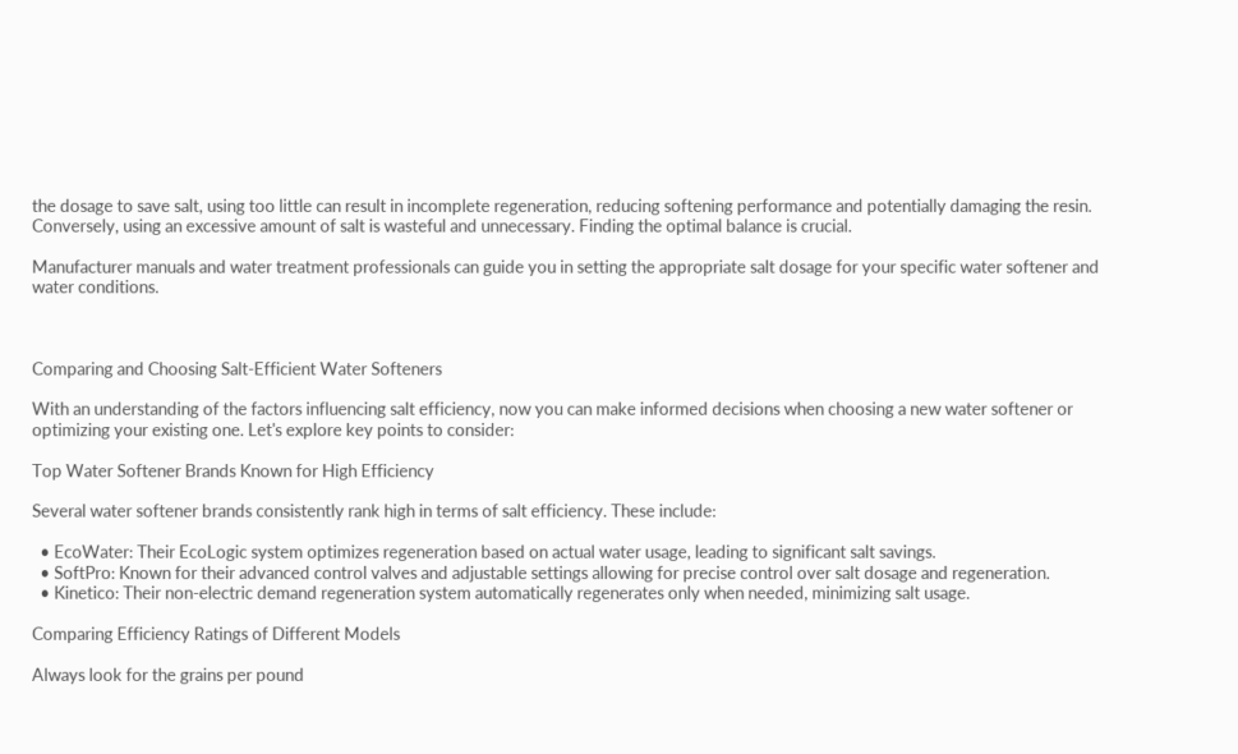the dosage to save salt, using too little can result in incomplete regeneration, reducing softening performance and potentially damaging the resin. Conversely, using an excessive amount of salt is wasteful and unnecessary. Finding the optimal balance is crucial.

Manufacturer manuals and water treatment professionals can guide you in setting the appropriate salt dosage for your specific water softener and water conditions.



Comparing and Choosing Salt-Efficient Water Softeners

With an understanding of the factors influencing salt efficiency, now you can make informed decisions when choosing a new water softener or optimizing your existing one. Let's explore key points to consider:

Top Water Softener Brands Known for High Efficiency

Several water softener brands consistently rank high in terms of salt efficiency. These include:

  • EcoWater: Their EcoLogic system optimizes regeneration based on actual water usage, leading to significant salt savings.
  • SoftPro: Known for their advanced control valves and adjustable settings allowing for precise control over salt dosage and regeneration.
  • Kinetico: Their non-electric demand regeneration system automatically regenerates only when needed, minimizing salt usage.

Comparing Efficiency Ratings of Different Models

Always look for the grains per pound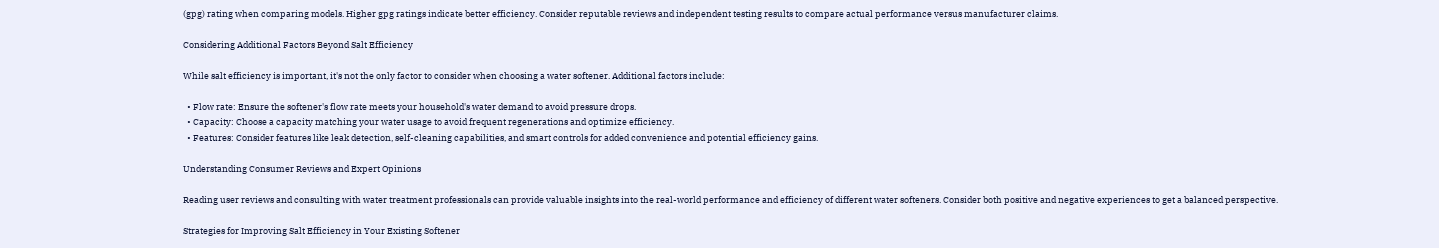(gpg) rating when comparing models. Higher gpg ratings indicate better efficiency. Consider reputable reviews and independent testing results to compare actual performance versus manufacturer claims.

Considering Additional Factors Beyond Salt Efficiency

While salt efficiency is important, it's not the only factor to consider when choosing a water softener. Additional factors include:

  • Flow rate: Ensure the softener's flow rate meets your household's water demand to avoid pressure drops.
  • Capacity: Choose a capacity matching your water usage to avoid frequent regenerations and optimize efficiency.
  • Features: Consider features like leak detection, self-cleaning capabilities, and smart controls for added convenience and potential efficiency gains.

Understanding Consumer Reviews and Expert Opinions

Reading user reviews and consulting with water treatment professionals can provide valuable insights into the real-world performance and efficiency of different water softeners. Consider both positive and negative experiences to get a balanced perspective.

Strategies for Improving Salt Efficiency in Your Existing Softener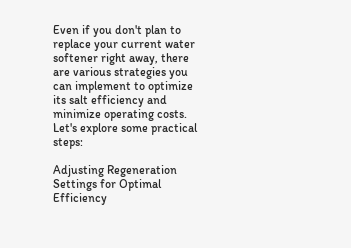Even if you don't plan to replace your current water softener right away, there are various strategies you can implement to optimize its salt efficiency and minimize operating costs. Let's explore some practical steps:

Adjusting Regeneration Settings for Optimal Efficiency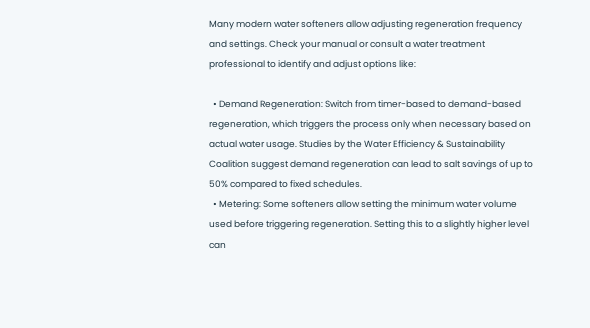Many modern water softeners allow adjusting regeneration frequency and settings. Check your manual or consult a water treatment professional to identify and adjust options like:

  • Demand Regeneration: Switch from timer-based to demand-based regeneration, which triggers the process only when necessary based on actual water usage. Studies by the Water Efficiency & Sustainability Coalition suggest demand regeneration can lead to salt savings of up to 50% compared to fixed schedules.
  • Metering: Some softeners allow setting the minimum water volume used before triggering regeneration. Setting this to a slightly higher level can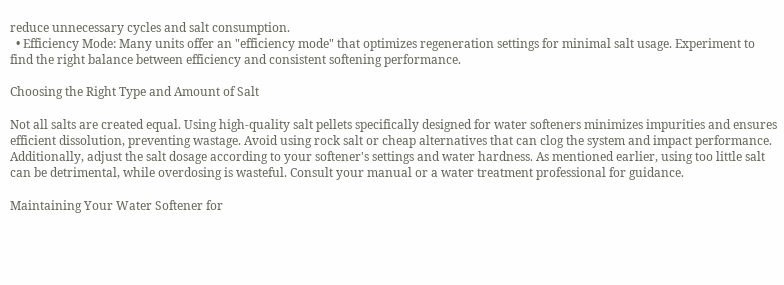reduce unnecessary cycles and salt consumption.
  • Efficiency Mode: Many units offer an "efficiency mode" that optimizes regeneration settings for minimal salt usage. Experiment to find the right balance between efficiency and consistent softening performance.

Choosing the Right Type and Amount of Salt

Not all salts are created equal. Using high-quality salt pellets specifically designed for water softeners minimizes impurities and ensures efficient dissolution, preventing wastage. Avoid using rock salt or cheap alternatives that can clog the system and impact performance. Additionally, adjust the salt dosage according to your softener's settings and water hardness. As mentioned earlier, using too little salt can be detrimental, while overdosing is wasteful. Consult your manual or a water treatment professional for guidance.

Maintaining Your Water Softener for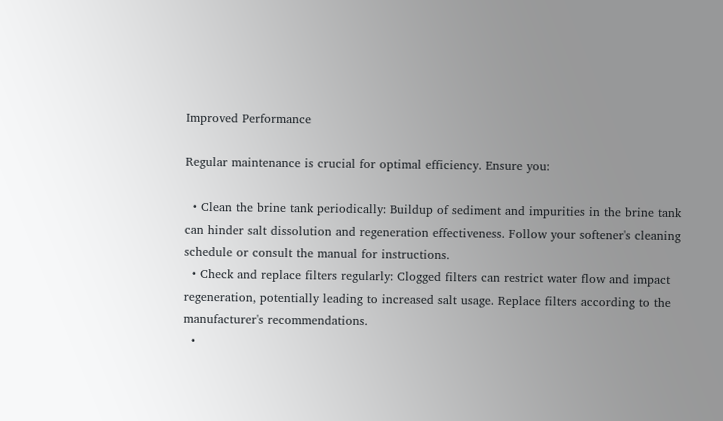Improved Performance

Regular maintenance is crucial for optimal efficiency. Ensure you:

  • Clean the brine tank periodically: Buildup of sediment and impurities in the brine tank can hinder salt dissolution and regeneration effectiveness. Follow your softener's cleaning schedule or consult the manual for instructions.
  • Check and replace filters regularly: Clogged filters can restrict water flow and impact regeneration, potentially leading to increased salt usage. Replace filters according to the manufacturer's recommendations.
  •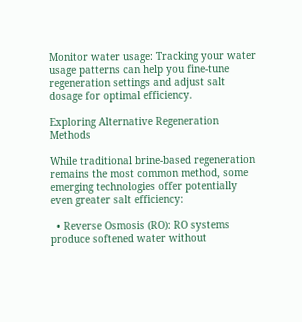Monitor water usage: Tracking your water usage patterns can help you fine-tune regeneration settings and adjust salt dosage for optimal efficiency.

Exploring Alternative Regeneration Methods

While traditional brine-based regeneration remains the most common method, some emerging technologies offer potentially even greater salt efficiency:

  • Reverse Osmosis (RO): RO systems produce softened water without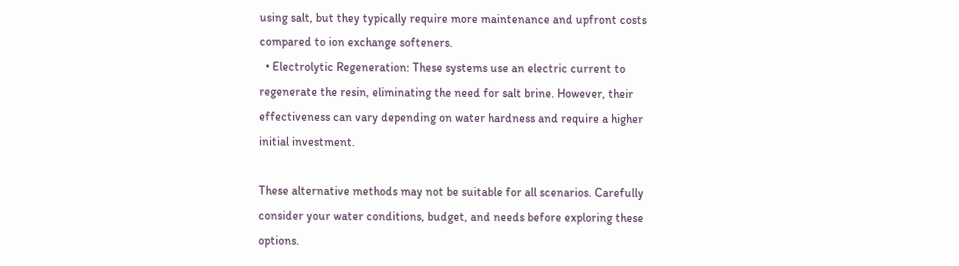using salt, but they typically require more maintenance and upfront costs compared to ion exchange softeners.
  • Electrolytic Regeneration: These systems use an electric current to regenerate the resin, eliminating the need for salt brine. However, their effectiveness can vary depending on water hardness and require a higher initial investment.

These alternative methods may not be suitable for all scenarios. Carefully consider your water conditions, budget, and needs before exploring these options.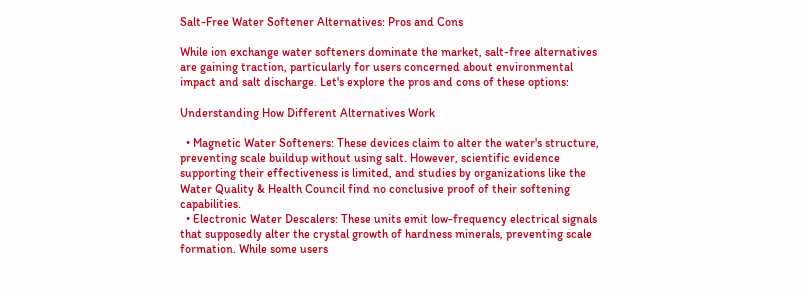Salt-Free Water Softener Alternatives: Pros and Cons

While ion exchange water softeners dominate the market, salt-free alternatives are gaining traction, particularly for users concerned about environmental impact and salt discharge. Let's explore the pros and cons of these options:

Understanding How Different Alternatives Work

  • Magnetic Water Softeners: These devices claim to alter the water's structure, preventing scale buildup without using salt. However, scientific evidence supporting their effectiveness is limited, and studies by organizations like the Water Quality & Health Council find no conclusive proof of their softening capabilities.
  • Electronic Water Descalers: These units emit low-frequency electrical signals that supposedly alter the crystal growth of hardness minerals, preventing scale formation. While some users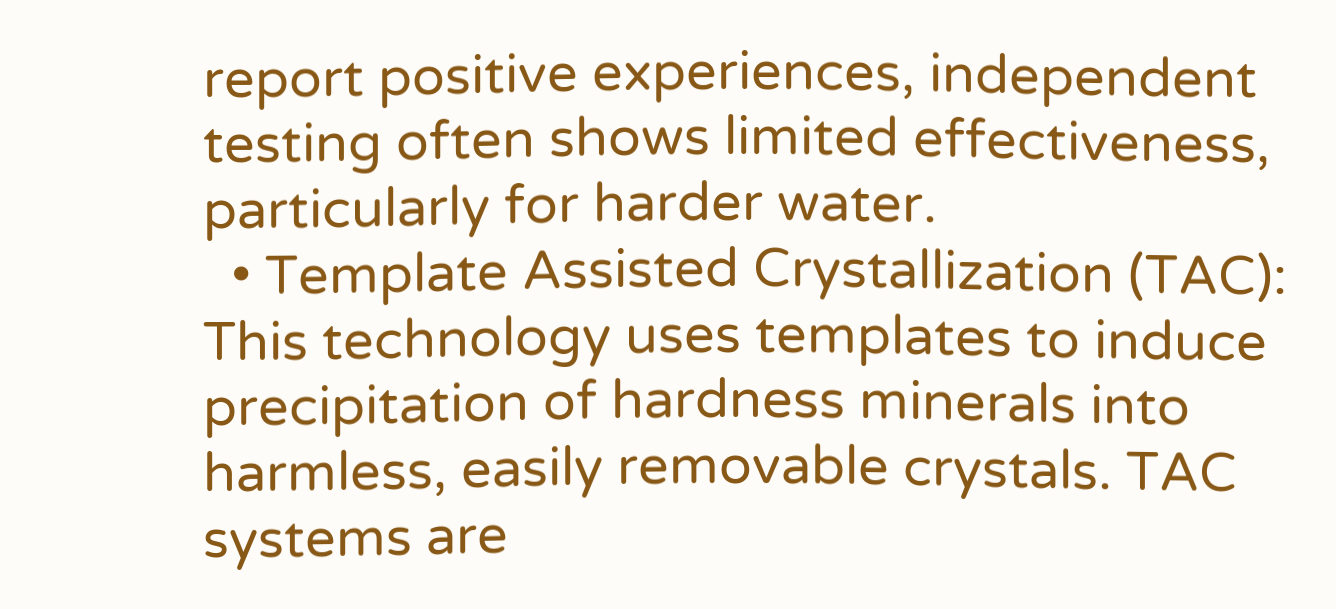report positive experiences, independent testing often shows limited effectiveness, particularly for harder water.
  • Template Assisted Crystallization (TAC): This technology uses templates to induce precipitation of hardness minerals into harmless, easily removable crystals. TAC systems are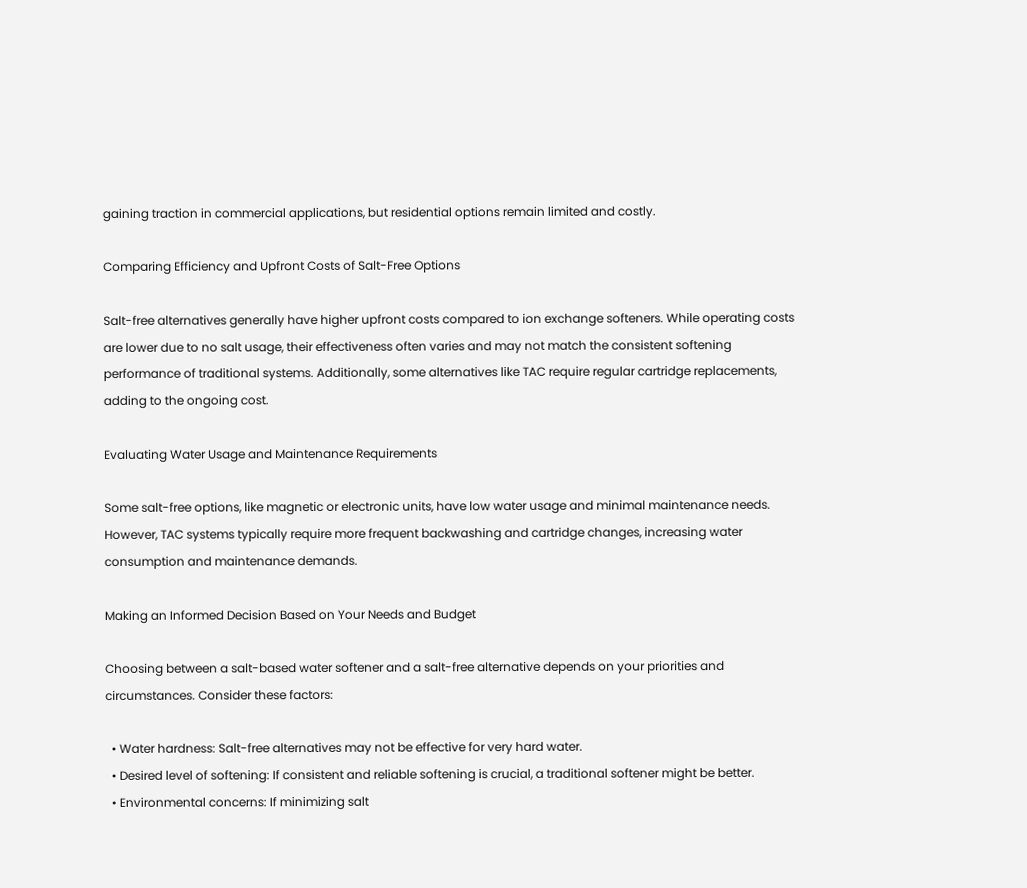gaining traction in commercial applications, but residential options remain limited and costly.

Comparing Efficiency and Upfront Costs of Salt-Free Options

Salt-free alternatives generally have higher upfront costs compared to ion exchange softeners. While operating costs are lower due to no salt usage, their effectiveness often varies and may not match the consistent softening performance of traditional systems. Additionally, some alternatives like TAC require regular cartridge replacements, adding to the ongoing cost.

Evaluating Water Usage and Maintenance Requirements

Some salt-free options, like magnetic or electronic units, have low water usage and minimal maintenance needs. However, TAC systems typically require more frequent backwashing and cartridge changes, increasing water consumption and maintenance demands.

Making an Informed Decision Based on Your Needs and Budget

Choosing between a salt-based water softener and a salt-free alternative depends on your priorities and circumstances. Consider these factors:

  • Water hardness: Salt-free alternatives may not be effective for very hard water.
  • Desired level of softening: If consistent and reliable softening is crucial, a traditional softener might be better.
  • Environmental concerns: If minimizing salt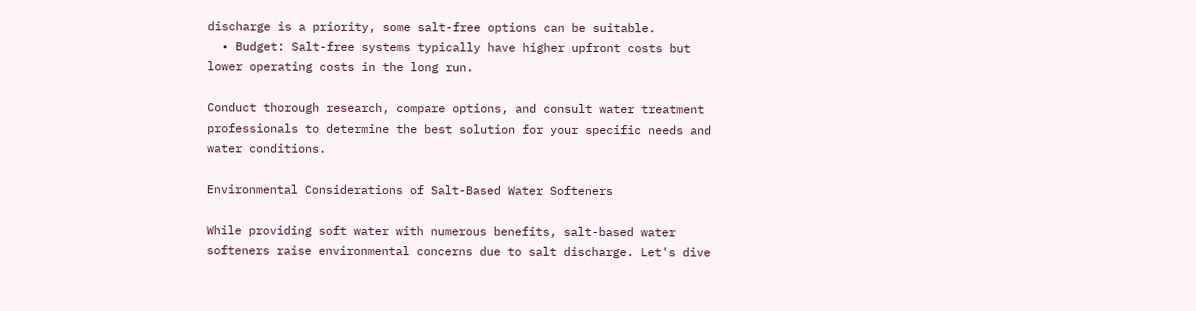discharge is a priority, some salt-free options can be suitable.
  • Budget: Salt-free systems typically have higher upfront costs but lower operating costs in the long run.

Conduct thorough research, compare options, and consult water treatment professionals to determine the best solution for your specific needs and water conditions.

Environmental Considerations of Salt-Based Water Softeners

While providing soft water with numerous benefits, salt-based water softeners raise environmental concerns due to salt discharge. Let's dive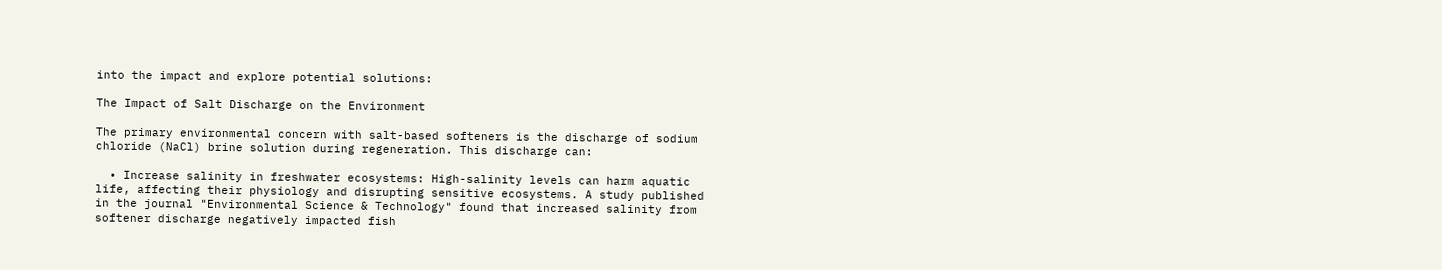into the impact and explore potential solutions:

The Impact of Salt Discharge on the Environment

The primary environmental concern with salt-based softeners is the discharge of sodium chloride (NaCl) brine solution during regeneration. This discharge can:

  • Increase salinity in freshwater ecosystems: High-salinity levels can harm aquatic life, affecting their physiology and disrupting sensitive ecosystems. A study published in the journal "Environmental Science & Technology" found that increased salinity from softener discharge negatively impacted fish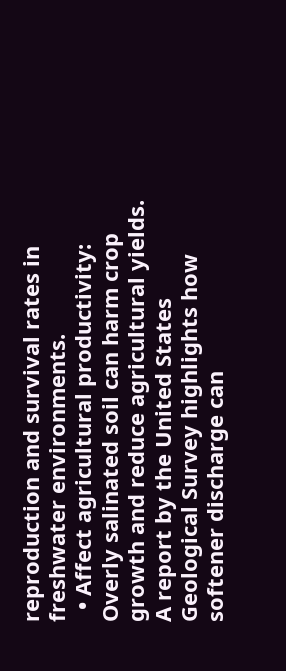reproduction and survival rates in freshwater environments.
  • Affect agricultural productivity: Overly salinated soil can harm crop growth and reduce agricultural yields. A report by the United States Geological Survey highlights how softener discharge can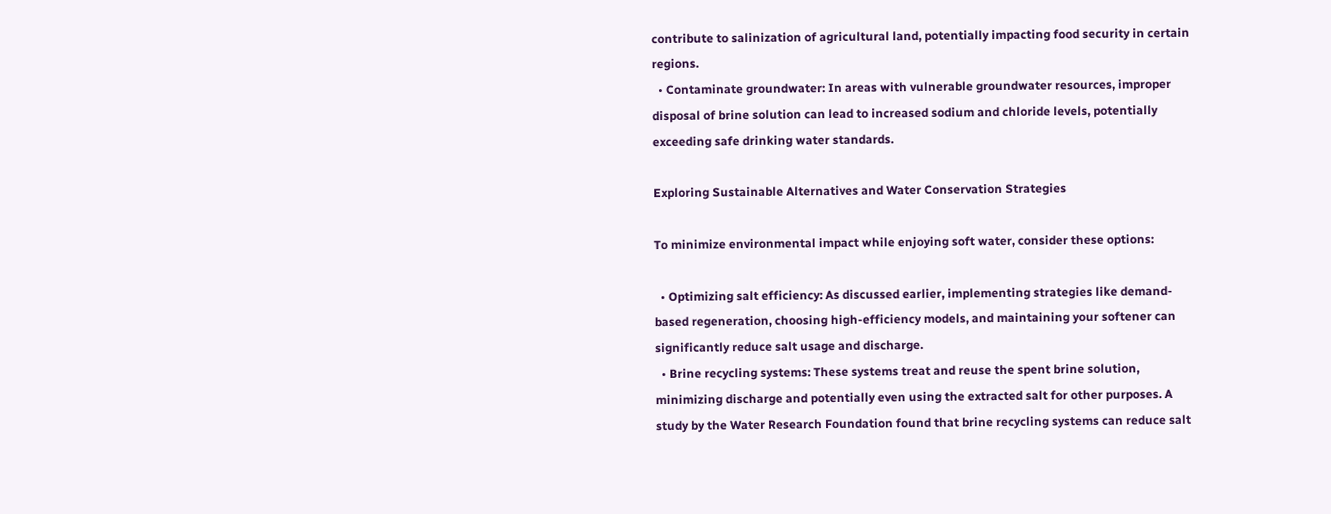contribute to salinization of agricultural land, potentially impacting food security in certain regions.
  • Contaminate groundwater: In areas with vulnerable groundwater resources, improper disposal of brine solution can lead to increased sodium and chloride levels, potentially exceeding safe drinking water standards.

Exploring Sustainable Alternatives and Water Conservation Strategies

To minimize environmental impact while enjoying soft water, consider these options:

  • Optimizing salt efficiency: As discussed earlier, implementing strategies like demand-based regeneration, choosing high-efficiency models, and maintaining your softener can significantly reduce salt usage and discharge.
  • Brine recycling systems: These systems treat and reuse the spent brine solution, minimizing discharge and potentially even using the extracted salt for other purposes. A study by the Water Research Foundation found that brine recycling systems can reduce salt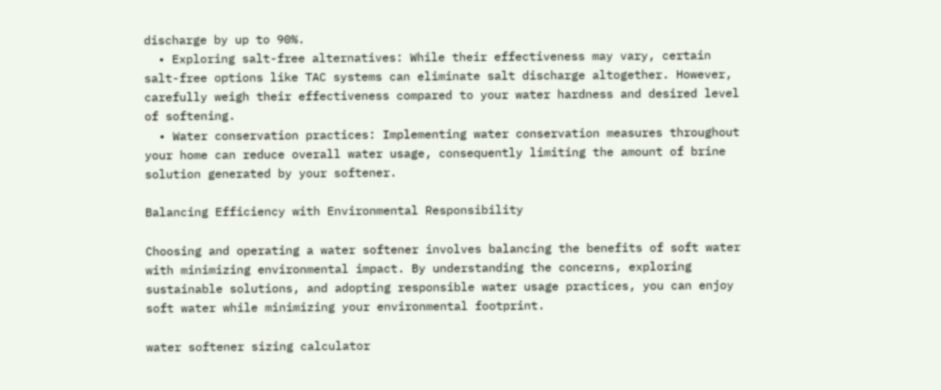discharge by up to 90%.
  • Exploring salt-free alternatives: While their effectiveness may vary, certain salt-free options like TAC systems can eliminate salt discharge altogether. However, carefully weigh their effectiveness compared to your water hardness and desired level of softening.
  • Water conservation practices: Implementing water conservation measures throughout your home can reduce overall water usage, consequently limiting the amount of brine solution generated by your softener.

Balancing Efficiency with Environmental Responsibility

Choosing and operating a water softener involves balancing the benefits of soft water with minimizing environmental impact. By understanding the concerns, exploring sustainable solutions, and adopting responsible water usage practices, you can enjoy soft water while minimizing your environmental footprint.

water softener sizing calculator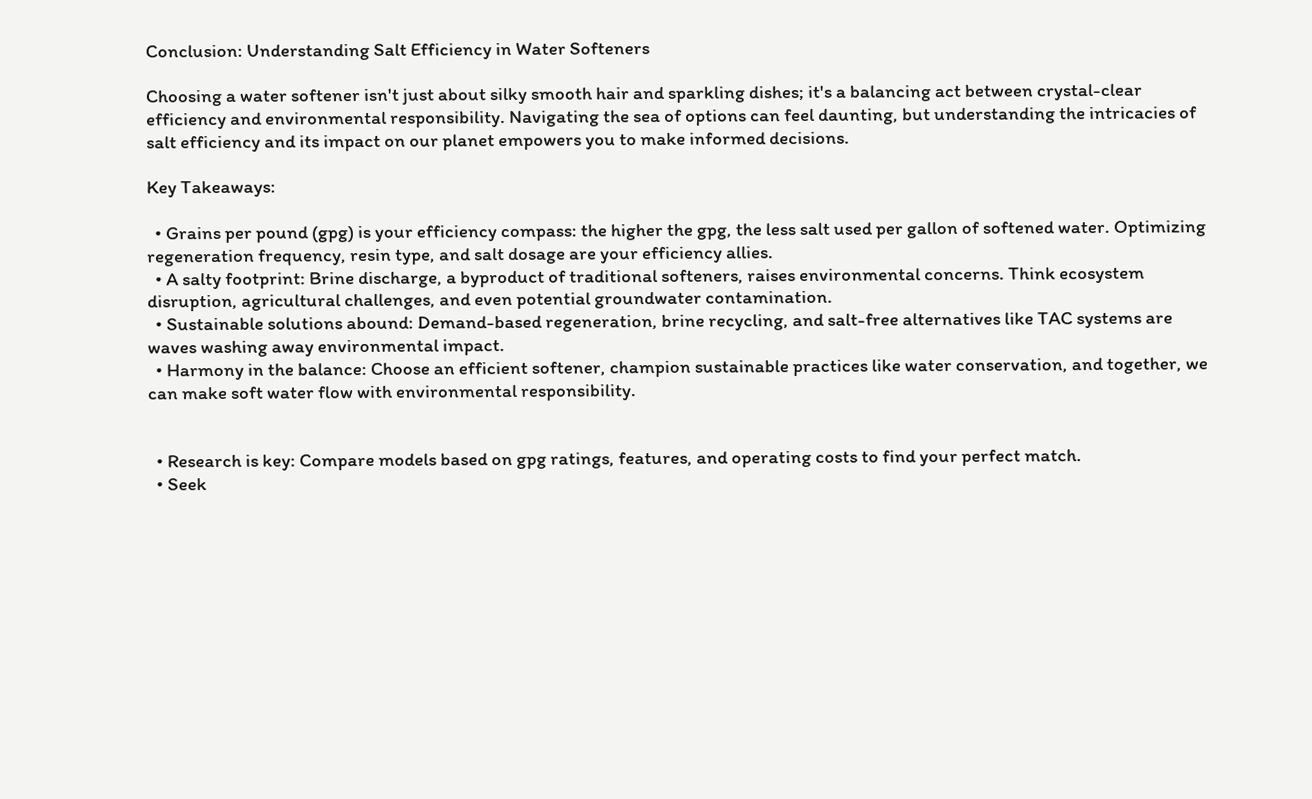Conclusion: Understanding Salt Efficiency in Water Softeners

Choosing a water softener isn't just about silky smooth hair and sparkling dishes; it's a balancing act between crystal-clear efficiency and environmental responsibility. Navigating the sea of options can feel daunting, but understanding the intricacies of salt efficiency and its impact on our planet empowers you to make informed decisions.

Key Takeaways:

  • Grains per pound (gpg) is your efficiency compass: the higher the gpg, the less salt used per gallon of softened water. Optimizing regeneration frequency, resin type, and salt dosage are your efficiency allies.
  • A salty footprint: Brine discharge, a byproduct of traditional softeners, raises environmental concerns. Think ecosystem disruption, agricultural challenges, and even potential groundwater contamination.
  • Sustainable solutions abound: Demand-based regeneration, brine recycling, and salt-free alternatives like TAC systems are waves washing away environmental impact.
  • Harmony in the balance: Choose an efficient softener, champion sustainable practices like water conservation, and together, we can make soft water flow with environmental responsibility.


  • Research is key: Compare models based on gpg ratings, features, and operating costs to find your perfect match.
  • Seek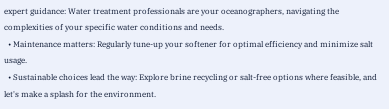expert guidance: Water treatment professionals are your oceanographers, navigating the complexities of your specific water conditions and needs.
  • Maintenance matters: Regularly tune-up your softener for optimal efficiency and minimize salt usage.
  • Sustainable choices lead the way: Explore brine recycling or salt-free options where feasible, and let's make a splash for the environment.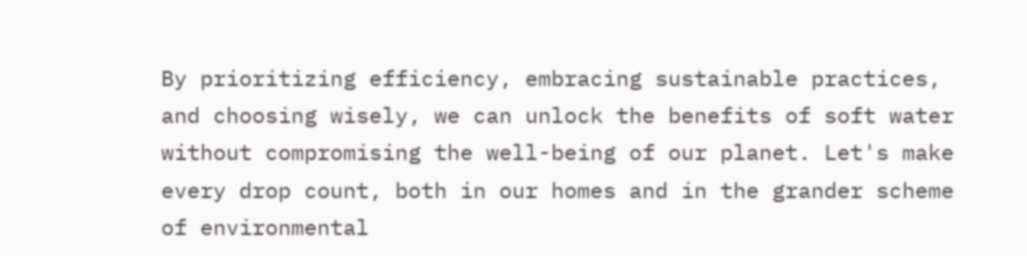By prioritizing efficiency, embracing sustainable practices, and choosing wisely, we can unlock the benefits of soft water without compromising the well-being of our planet. Let's make every drop count, both in our homes and in the grander scheme of environmental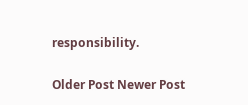responsibility.

Older Post Newer Post